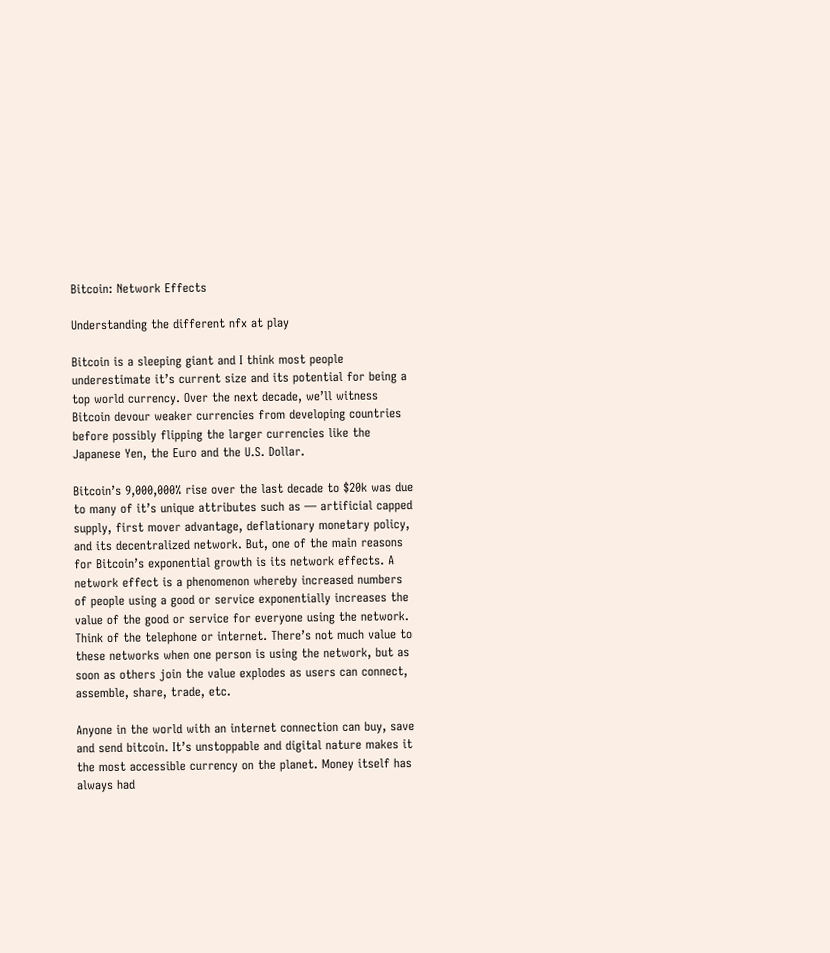Bitcoin: Network Effects

Understanding the different nfx at play

Bitcoin is a sleeping giant and I think most people underestimate it’s current size and its potential for being a top world currency. Over the next decade, we’ll witness Bitcoin devour weaker currencies from developing countries before possibly flipping the larger currencies like the Japanese Yen, the Euro and the U.S. Dollar.

Bitcoin’s 9,000,000% rise over the last decade to $20k was due to many of it’s unique attributes such as — artificial capped supply, first mover advantage, deflationary monetary policy, and its decentralized network. But, one of the main reasons for Bitcoin’s exponential growth is its network effects. A network effect is a phenomenon whereby increased numbers of people using a good or service exponentially increases the value of the good or service for everyone using the network. Think of the telephone or internet. There’s not much value to these networks when one person is using the network, but as soon as others join the value explodes as users can connect, assemble, share, trade, etc.

Anyone in the world with an internet connection can buy, save and send bitcoin. It’s unstoppable and digital nature makes it the most accessible currency on the planet. Money itself has always had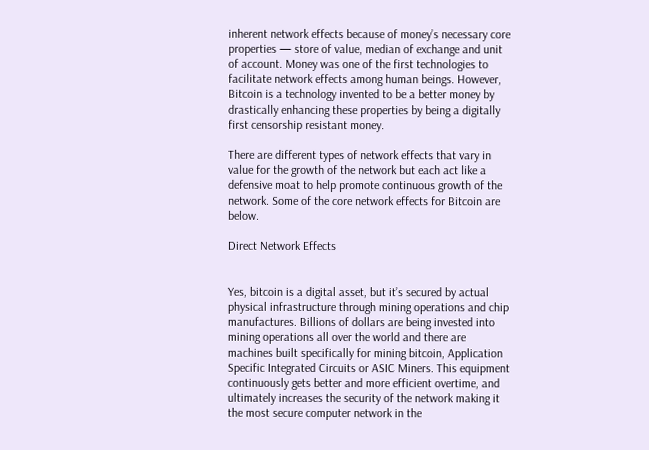inherent network effects because of money’s necessary core properties — store of value, median of exchange and unit of account. Money was one of the first technologies to facilitate network effects among human beings. However, Bitcoin is a technology invented to be a better money by drastically enhancing these properties by being a digitally first censorship resistant money.

There are different types of network effects that vary in value for the growth of the network but each act like a defensive moat to help promote continuous growth of the network. Some of the core network effects for Bitcoin are below.

Direct Network Effects


Yes, bitcoin is a digital asset, but it’s secured by actual physical infrastructure through mining operations and chip manufactures. Billions of dollars are being invested into mining operations all over the world and there are machines built specifically for mining bitcoin, Application Specific Integrated Circuits or ASIC Miners. This equipment continuously gets better and more efficient overtime, and ultimately increases the security of the network making it the most secure computer network in the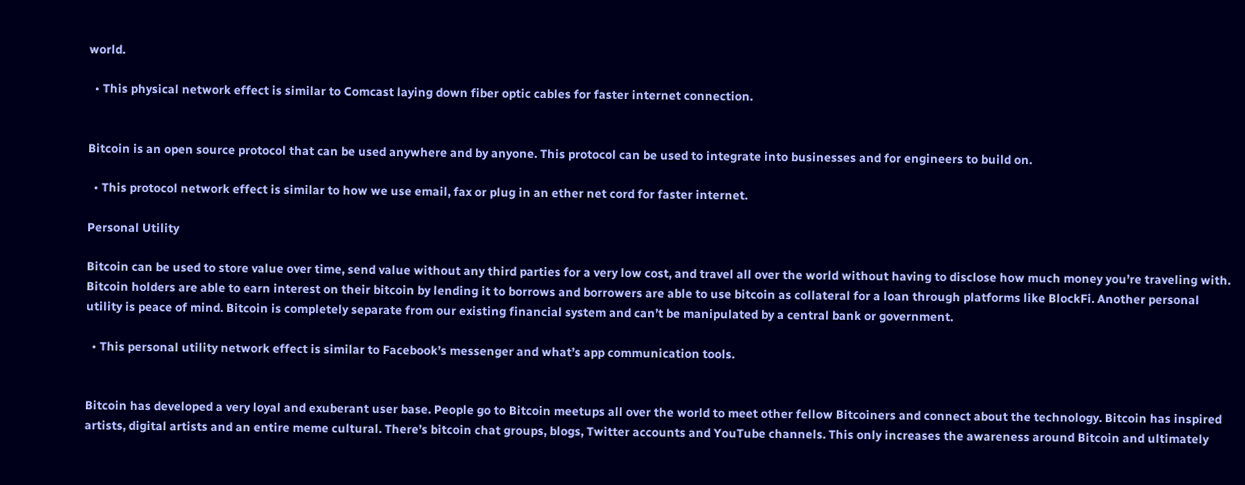world.

  • This physical network effect is similar to Comcast laying down fiber optic cables for faster internet connection.


Bitcoin is an open source protocol that can be used anywhere and by anyone. This protocol can be used to integrate into businesses and for engineers to build on.

  • This protocol network effect is similar to how we use email, fax or plug in an ether net cord for faster internet.

Personal Utility

Bitcoin can be used to store value over time, send value without any third parties for a very low cost, and travel all over the world without having to disclose how much money you’re traveling with. Bitcoin holders are able to earn interest on their bitcoin by lending it to borrows and borrowers are able to use bitcoin as collateral for a loan through platforms like BlockFi. Another personal utility is peace of mind. Bitcoin is completely separate from our existing financial system and can’t be manipulated by a central bank or government.

  • This personal utility network effect is similar to Facebook’s messenger and what’s app communication tools.


Bitcoin has developed a very loyal and exuberant user base. People go to Bitcoin meetups all over the world to meet other fellow Bitcoiners and connect about the technology. Bitcoin has inspired artists, digital artists and an entire meme cultural. There’s bitcoin chat groups, blogs, Twitter accounts and YouTube channels. This only increases the awareness around Bitcoin and ultimately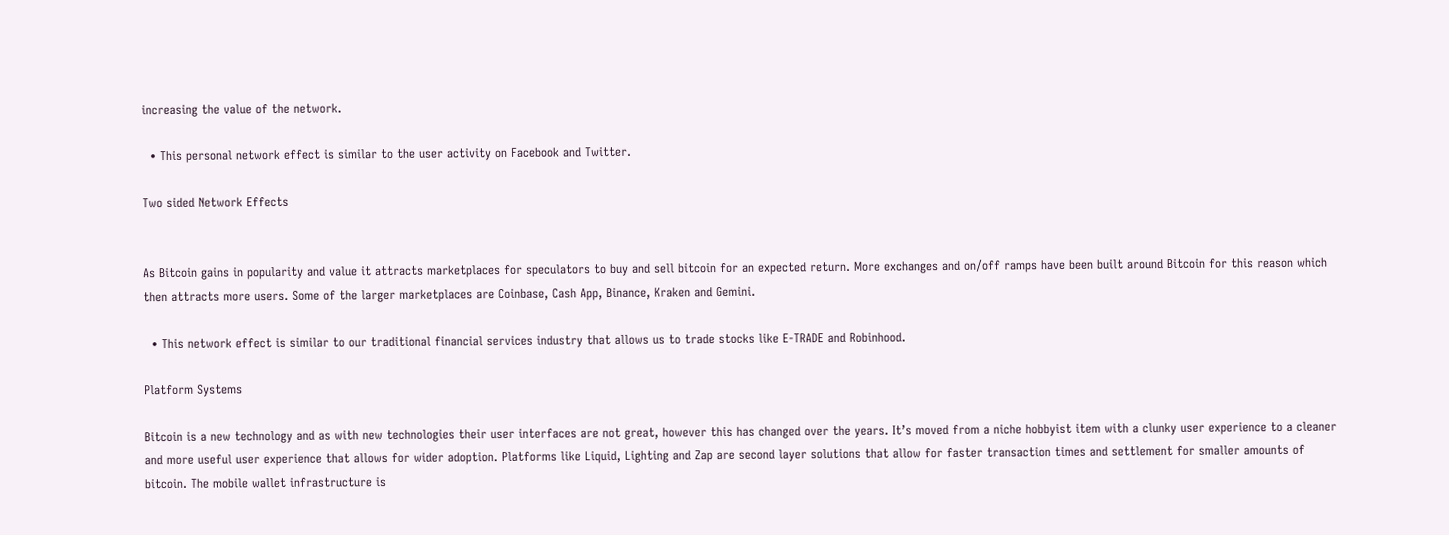increasing the value of the network.

  • This personal network effect is similar to the user activity on Facebook and Twitter.

Two sided Network Effects


As Bitcoin gains in popularity and value it attracts marketplaces for speculators to buy and sell bitcoin for an expected return. More exchanges and on/off ramps have been built around Bitcoin for this reason which then attracts more users. Some of the larger marketplaces are Coinbase, Cash App, Binance, Kraken and Gemini.

  • This network effect is similar to our traditional financial services industry that allows us to trade stocks like E-TRADE and Robinhood.

Platform Systems

Bitcoin is a new technology and as with new technologies their user interfaces are not great, however this has changed over the years. It’s moved from a niche hobbyist item with a clunky user experience to a cleaner and more useful user experience that allows for wider adoption. Platforms like Liquid, Lighting and Zap are second layer solutions that allow for faster transaction times and settlement for smaller amounts of bitcoin. The mobile wallet infrastructure is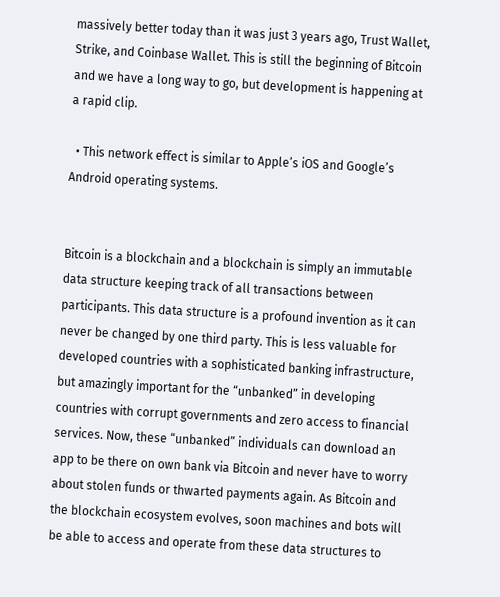massively better today than it was just 3 years ago, Trust Wallet, Strike, and Coinbase Wallet. This is still the beginning of Bitcoin and we have a long way to go, but development is happening at a rapid clip.

  • This network effect is similar to Apple’s iOS and Google’s Android operating systems.


Bitcoin is a blockchain and a blockchain is simply an immutable data structure keeping track of all transactions between participants. This data structure is a profound invention as it can never be changed by one third party. This is less valuable for developed countries with a sophisticated banking infrastructure, but amazingly important for the “unbanked” in developing countries with corrupt governments and zero access to financial services. Now, these “unbanked” individuals can download an app to be there on own bank via Bitcoin and never have to worry about stolen funds or thwarted payments again. As Bitcoin and the blockchain ecosystem evolves, soon machines and bots will be able to access and operate from these data structures to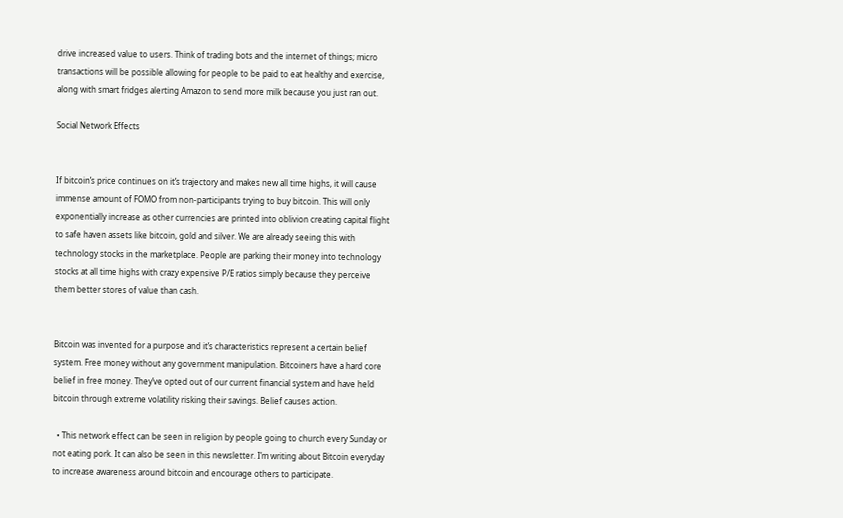drive increased value to users. Think of trading bots and the internet of things; micro transactions will be possible allowing for people to be paid to eat healthy and exercise, along with smart fridges alerting Amazon to send more milk because you just ran out.

Social Network Effects


If bitcoin’s price continues on it’s trajectory and makes new all time highs, it will cause immense amount of FOMO from non-participants trying to buy bitcoin. This will only exponentially increase as other currencies are printed into oblivion creating capital flight to safe haven assets like bitcoin, gold and silver. We are already seeing this with technology stocks in the marketplace. People are parking their money into technology stocks at all time highs with crazy expensive P/E ratios simply because they perceive them better stores of value than cash.


Bitcoin was invented for a purpose and it’s characteristics represent a certain belief system. Free money without any government manipulation. Bitcoiners have a hard core belief in free money. They’ve opted out of our current financial system and have held bitcoin through extreme volatility risking their savings. Belief causes action.

  • This network effect can be seen in religion by people going to church every Sunday or not eating pork. It can also be seen in this newsletter. I’m writing about Bitcoin everyday to increase awareness around bitcoin and encourage others to participate.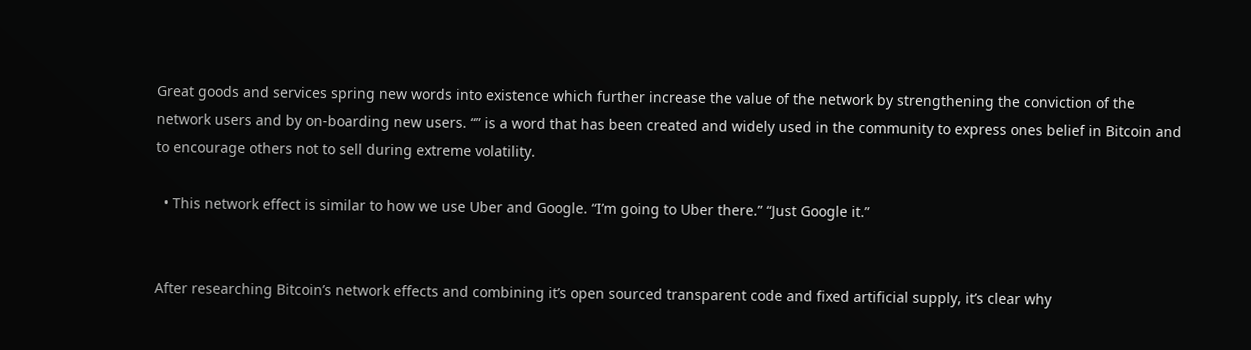Great goods and services spring new words into existence which further increase the value of the network by strengthening the conviction of the network users and by on-boarding new users. “” is a word that has been created and widely used in the community to express ones belief in Bitcoin and to encourage others not to sell during extreme volatility.

  • This network effect is similar to how we use Uber and Google. “I’m going to Uber there.” “Just Google it.”


After researching Bitcoin’s network effects and combining it’s open sourced transparent code and fixed artificial supply, it’s clear why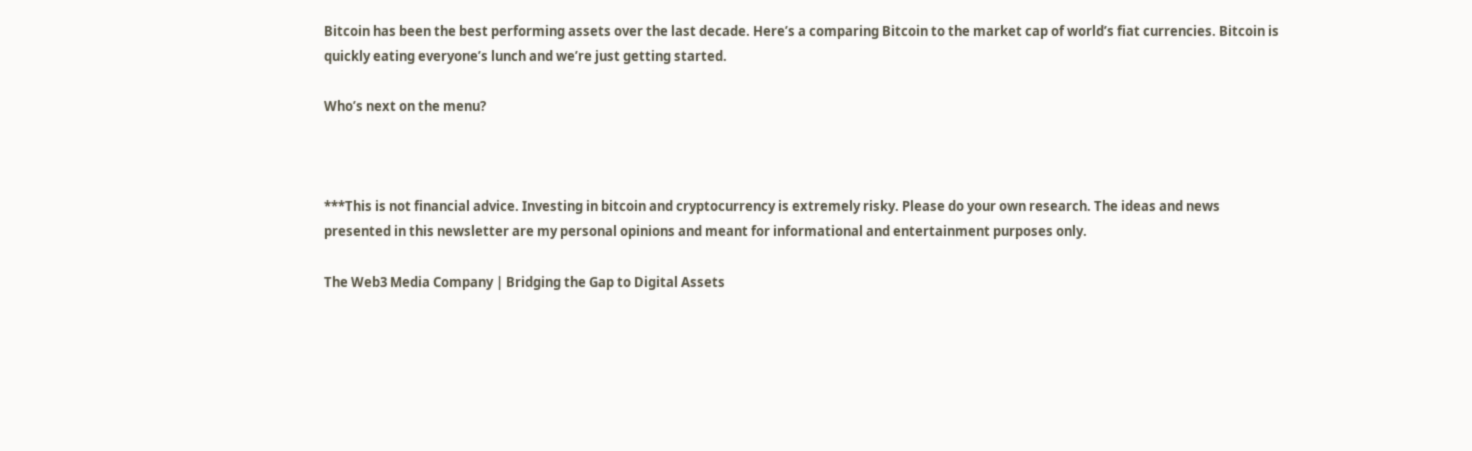Bitcoin has been the best performing assets over the last decade. Here’s a comparing Bitcoin to the market cap of world’s fiat currencies. Bitcoin is quickly eating everyone’s lunch and we’re just getting started.

Who’s next on the menu?



***This is not financial advice. Investing in bitcoin and cryptocurrency is extremely risky. Please do your own research. The ideas and news presented in this newsletter are my personal opinions and meant for informational and entertainment purposes only.

The Web3 Media Company | Bridging the Gap to Digital Assets